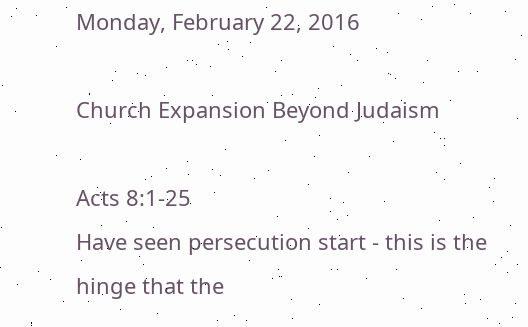Monday, February 22, 2016

Church Expansion Beyond Judaism

Acts 8:1-25
Have seen persecution start - this is the hinge that the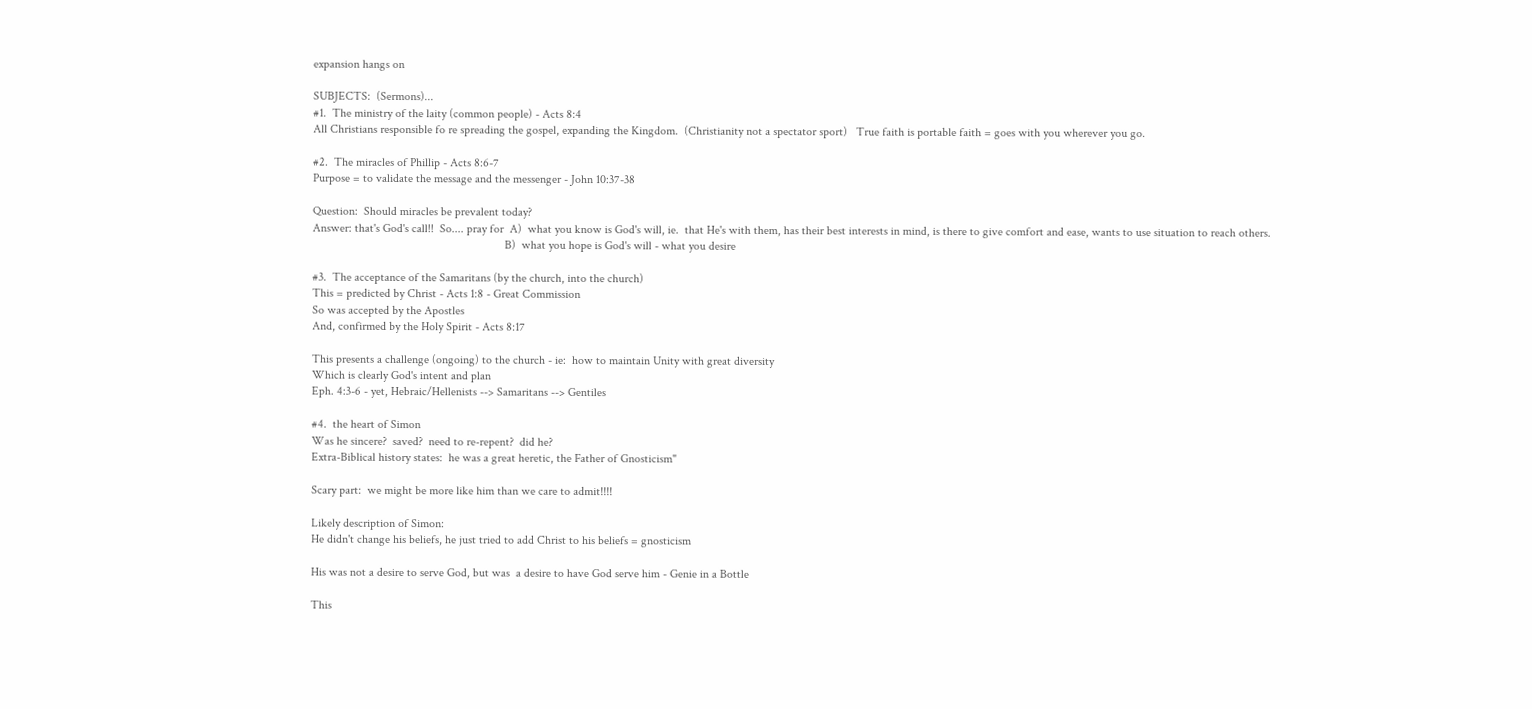expansion hangs on

SUBJECTS:  (Sermons)...
#1.  The ministry of the laity (common people) - Acts 8:4
All Christians responsible fo re spreading the gospel, expanding the Kingdom.  (Christianity not a spectator sport)   True faith is portable faith = goes with you wherever you go.

#2.  The miracles of Phillip - Acts 8:6-7
Purpose = to validate the message and the messenger - John 10:37-38

Question:  Should miracles be prevalent today?
Answer: that's God's call!!  So.... pray for  A)  what you know is God's will, ie.  that He's with them, has their best interests in mind, is there to give comfort and ease, wants to use situation to reach others.
                                                                B)  what you hope is God's will - what you desire

#3.  The acceptance of the Samaritans (by the church, into the church)
This = predicted by Christ - Acts 1:8 - Great Commission
So was accepted by the Apostles
And, confirmed by the Holy Spirit - Acts 8:17

This presents a challenge (ongoing) to the church - ie:  how to maintain Unity with great diversity
Which is clearly God's intent and plan
Eph. 4:3-6 - yet, Hebraic/Hellenists --> Samaritans --> Gentiles

#4.  the heart of Simon
Was he sincere?  saved?  need to re-repent?  did he?
Extra-Biblical history states:  he was a great heretic, the Father of Gnosticism"

Scary part:  we might be more like him than we care to admit!!!!

Likely description of Simon:
He didn't change his beliefs, he just tried to add Christ to his beliefs = gnosticism

His was not a desire to serve God, but was  a desire to have God serve him - Genie in a Bottle

This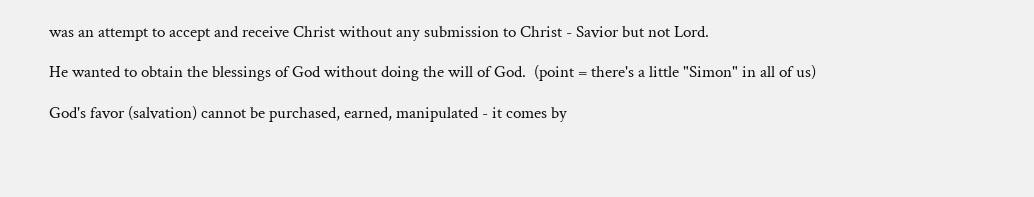was an attempt to accept and receive Christ without any submission to Christ - Savior but not Lord.

He wanted to obtain the blessings of God without doing the will of God.  (point = there's a little "Simon" in all of us)

God's favor (salvation) cannot be purchased, earned, manipulated - it comes by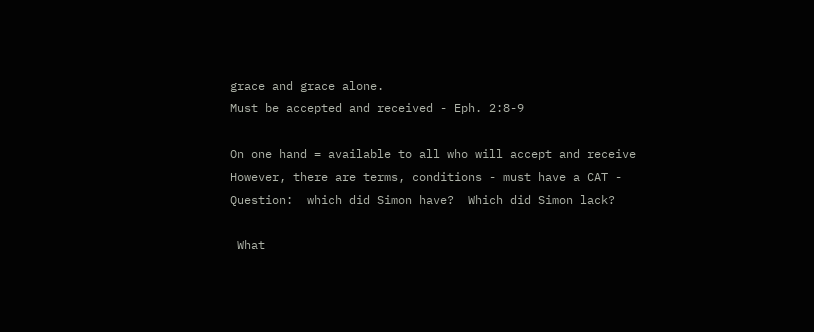grace and grace alone.
Must be accepted and received - Eph. 2:8-9

On one hand = available to all who will accept and receive
However, there are terms, conditions - must have a CAT -
Question:  which did Simon have?  Which did Simon lack?

 What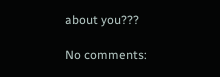about you???

No comments: